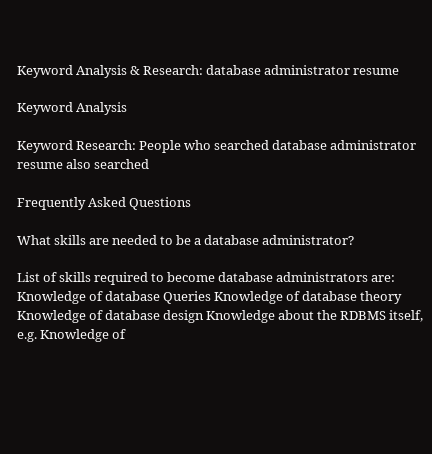Keyword Analysis & Research: database administrator resume

Keyword Analysis

Keyword Research: People who searched database administrator resume also searched

Frequently Asked Questions

What skills are needed to be a database administrator?

List of skills required to become database administrators are: Knowledge of database Queries Knowledge of database theory Knowledge of database design Knowledge about the RDBMS itself, e.g. Knowledge of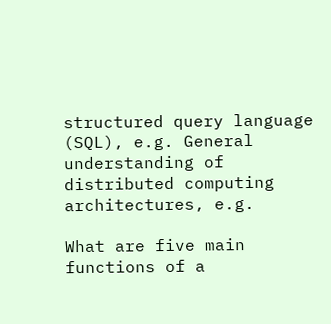structured query language (SQL), e.g. General understanding of distributed computing architectures, e.g.

What are five main functions of a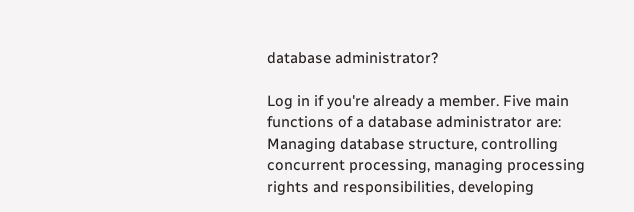database administrator?

Log in if you're already a member. Five main functions of a database administrator are: Managing database structure, controlling concurrent processing, managing processing rights and responsibilities, developing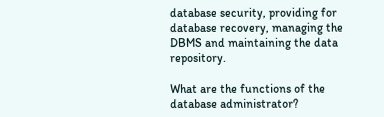database security, providing for database recovery, managing the DBMS and maintaining the data repository.

What are the functions of the database administrator?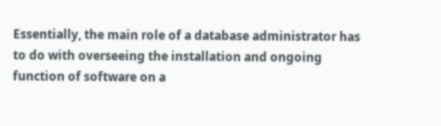Essentially, the main role of a database administrator has to do with overseeing the installation and ongoing function of software on a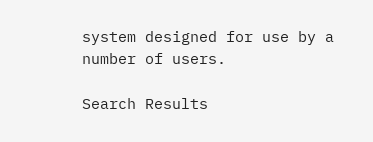system designed for use by a number of users.

Search Results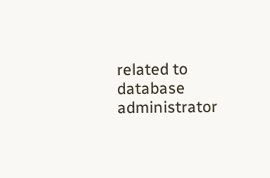related to database administrator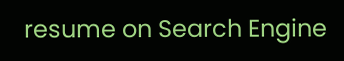resume on Search Engine